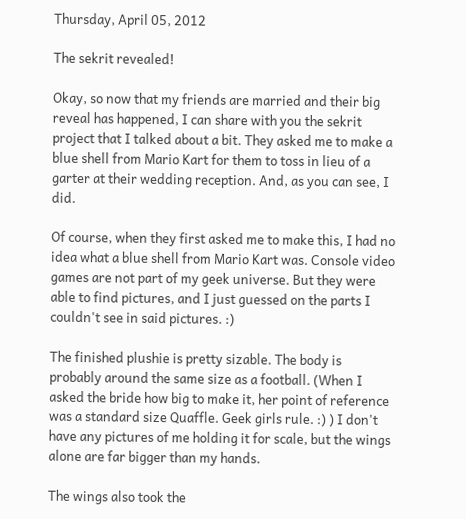Thursday, April 05, 2012

The sekrit revealed!

Okay, so now that my friends are married and their big reveal has happened, I can share with you the sekrit project that I talked about a bit. They asked me to make a blue shell from Mario Kart for them to toss in lieu of a garter at their wedding reception. And, as you can see, I did.

Of course, when they first asked me to make this, I had no idea what a blue shell from Mario Kart was. Console video games are not part of my geek universe. But they were able to find pictures, and I just guessed on the parts I couldn't see in said pictures. :)

The finished plushie is pretty sizable. The body is probably around the same size as a football. (When I asked the bride how big to make it, her point of reference was a standard size Quaffle. Geek girls rule. :) ) I don't have any pictures of me holding it for scale, but the wings alone are far bigger than my hands.

The wings also took the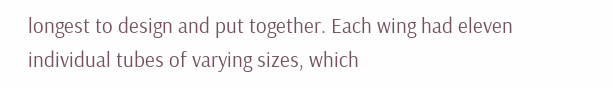longest to design and put together. Each wing had eleven individual tubes of varying sizes, which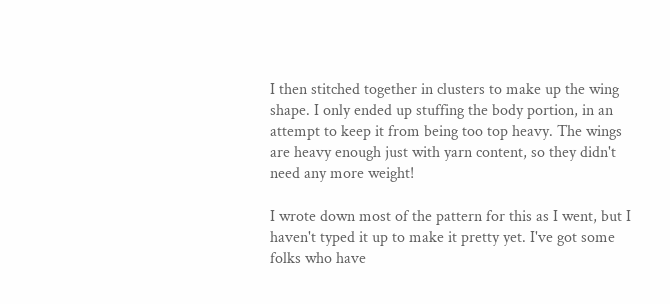I then stitched together in clusters to make up the wing shape. I only ended up stuffing the body portion, in an attempt to keep it from being too top heavy. The wings are heavy enough just with yarn content, so they didn't need any more weight!

I wrote down most of the pattern for this as I went, but I haven't typed it up to make it pretty yet. I've got some folks who have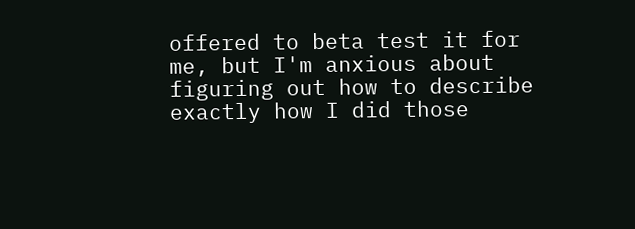offered to beta test it for me, but I'm anxious about figuring out how to describe exactly how I did those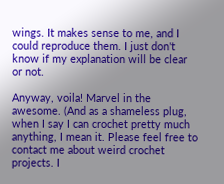wings. It makes sense to me, and I could reproduce them. I just don't know if my explanation will be clear or not.

Anyway, voila! Marvel in the awesome. (And as a shameless plug, when I say I can crochet pretty much anything, I mean it. Please feel free to contact me about weird crochet projects. I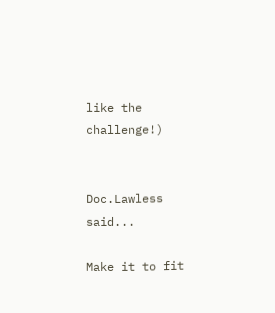like the challenge!)


Doc.Lawless said...

Make it to fit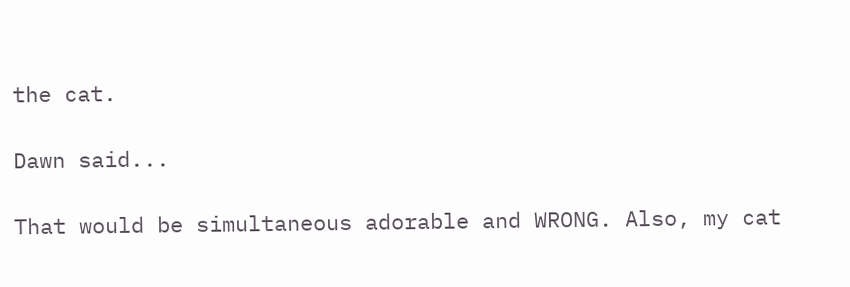the cat.

Dawn said...

That would be simultaneous adorable and WRONG. Also, my cat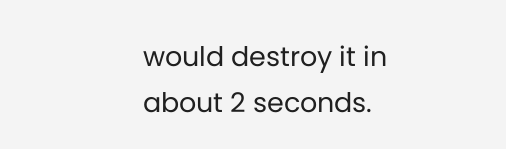would destroy it in about 2 seconds.